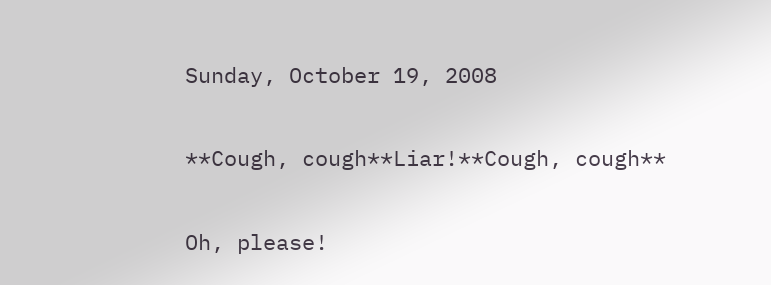Sunday, October 19, 2008

**Cough, cough**Liar!**Cough, cough**

Oh, please!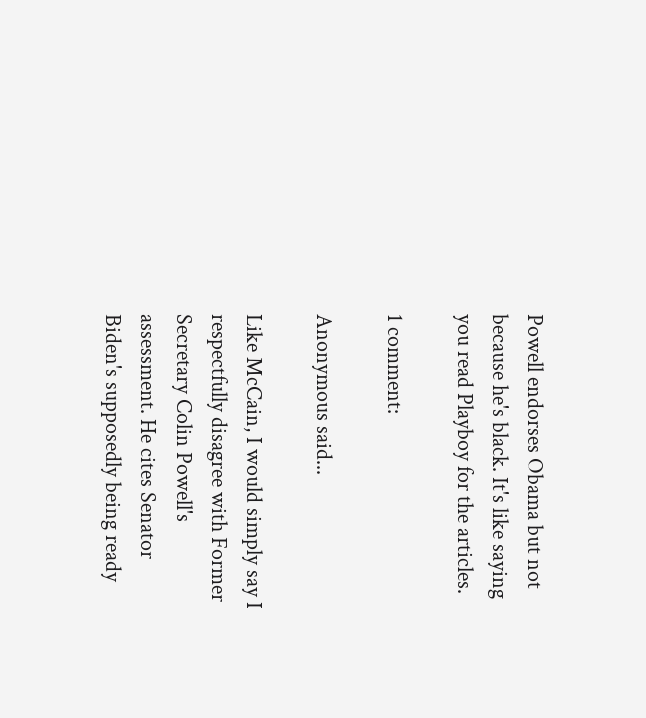Powell endorses Obama but not because he's black. It's like saying you read Playboy for the articles.

1 comment:

Anonymous said...

Like McCain, I would simply say I respectfully disagree with Former Secretary Colin Powell's assessment. He cites Senator Biden's supposedly being ready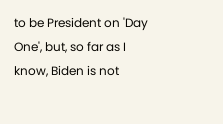to be President on 'Day One', but, so far as I know, Biden is not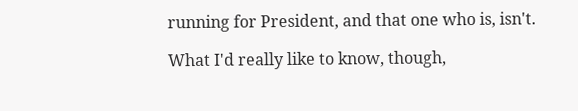running for President, and that one who is, isn't.

What I'd really like to know, though,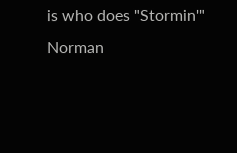is who does "Stormin'"
Norman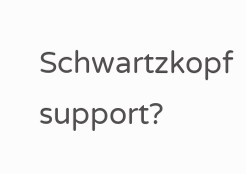Schwartzkopf support?